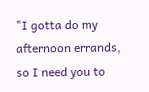"I gotta do my afternoon errands, so I need you to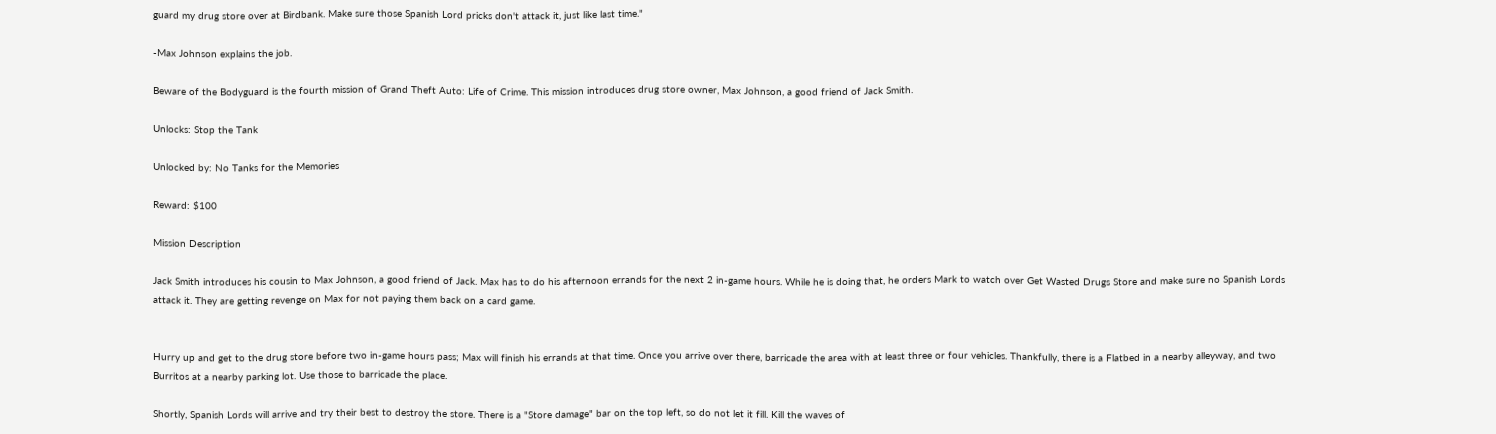guard my drug store over at Birdbank. Make sure those Spanish Lord pricks don't attack it, just like last time."

-Max Johnson explains the job.

Beware of the Bodyguard is the fourth mission of Grand Theft Auto: Life of Crime. This mission introduces drug store owner, Max Johnson, a good friend of Jack Smith.

Unlocks: Stop the Tank

Unlocked by: No Tanks for the Memories

Reward: $100

Mission Description

Jack Smith introduces his cousin to Max Johnson, a good friend of Jack. Max has to do his afternoon errands for the next 2 in-game hours. While he is doing that, he orders Mark to watch over Get Wasted Drugs Store and make sure no Spanish Lords attack it. They are getting revenge on Max for not paying them back on a card game.


Hurry up and get to the drug store before two in-game hours pass; Max will finish his errands at that time. Once you arrive over there, barricade the area with at least three or four vehicles. Thankfully, there is a Flatbed in a nearby alleyway, and two Burritos at a nearby parking lot. Use those to barricade the place.

Shortly, Spanish Lords will arrive and try their best to destroy the store. There is a "Store damage" bar on the top left, so do not let it fill. Kill the waves of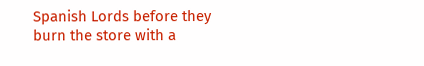Spanish Lords before they burn the store with a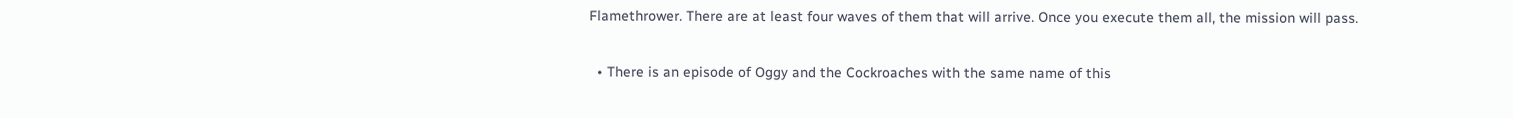Flamethrower. There are at least four waves of them that will arrive. Once you execute them all, the mission will pass.


  • There is an episode of Oggy and the Cockroaches with the same name of this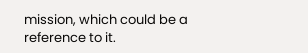mission, which could be a reference to it.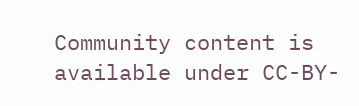Community content is available under CC-BY-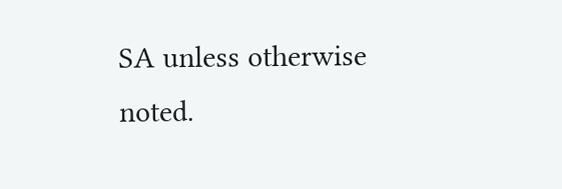SA unless otherwise noted.